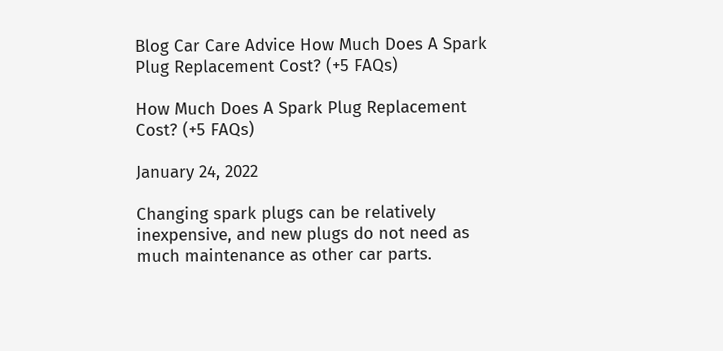Blog Car Care Advice How Much Does A Spark Plug Replacement Cost? (+5 FAQs)

How Much Does A Spark Plug Replacement Cost? (+5 FAQs)

January 24, 2022

Changing spark plugs can be relatively inexpensive, and new plugs do not need as much maintenance as other car parts.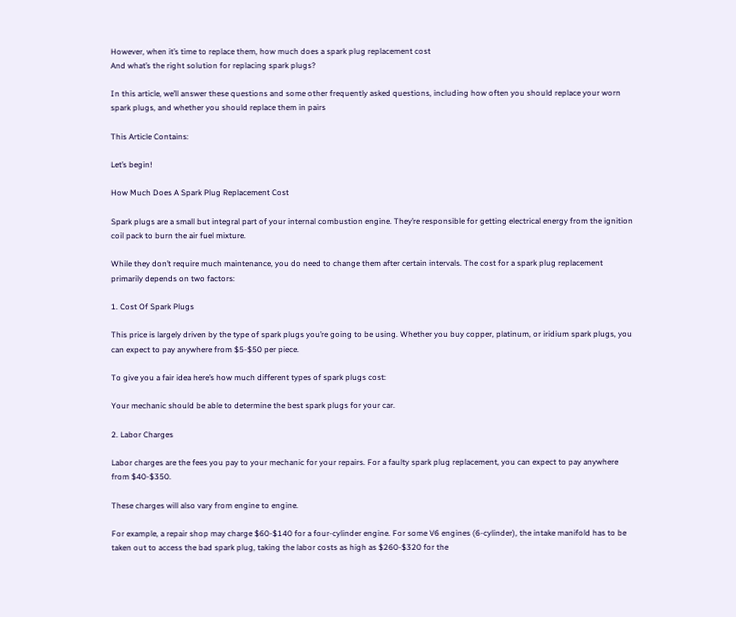However, when it’s time to replace them, how much does a spark plug replacement cost
And what’s the right solution for replacing spark plugs?

In this article, we’ll answer these questions and some other frequently asked questions, including how often you should replace your worn spark plugs, and whether you should replace them in pairs

This Article Contains:

Let’s begin!

How Much Does A Spark Plug Replacement Cost

Spark plugs are a small but integral part of your internal combustion engine. They’re responsible for getting electrical energy from the ignition coil pack to burn the air fuel mixture.

While they don’t require much maintenance, you do need to change them after certain intervals. The cost for a spark plug replacement primarily depends on two factors:

1. Cost Of Spark Plugs

This price is largely driven by the type of spark plugs you’re going to be using. Whether you buy copper, platinum, or iridium spark plugs, you can expect to pay anywhere from $5-$50 per piece.

To give you a fair idea here’s how much different types of spark plugs cost:

Your mechanic should be able to determine the best spark plugs for your car.

2. Labor Charges

Labor charges are the fees you pay to your mechanic for your repairs. For a faulty spark plug replacement, you can expect to pay anywhere from $40-$350.

These charges will also vary from engine to engine.

For example, a repair shop may charge $60-$140 for a four-cylinder engine. For some V6 engines (6-cylinder), the intake manifold has to be taken out to access the bad spark plug, taking the labor costs as high as $260-$320 for the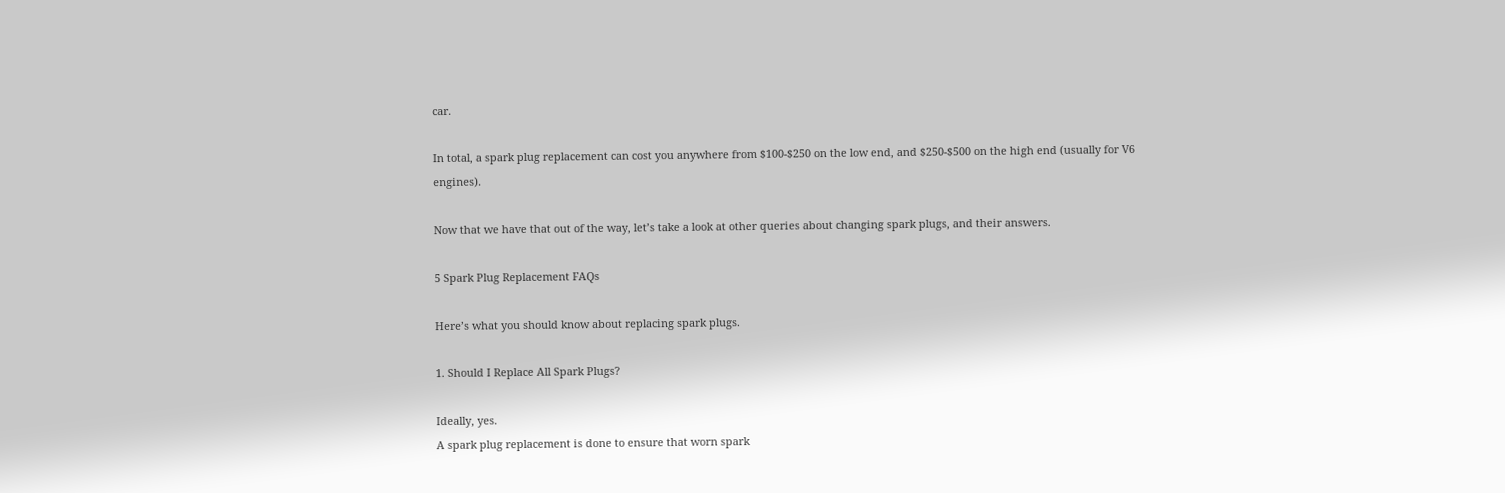car.

In total, a spark plug replacement can cost you anywhere from $100-$250 on the low end, and $250-$500 on the high end (usually for V6 engines).

Now that we have that out of the way, let’s take a look at other queries about changing spark plugs, and their answers.

5 Spark Plug Replacement FAQs

Here’s what you should know about replacing spark plugs.

1. Should I Replace All Spark Plugs?

Ideally, yes.
A spark plug replacement is done to ensure that worn spark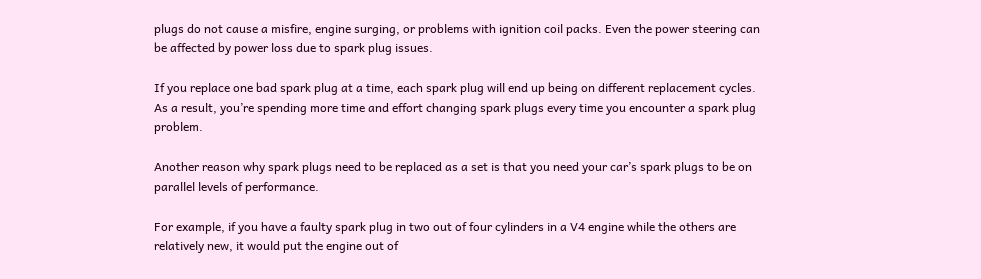plugs do not cause a misfire, engine surging, or problems with ignition coil packs. Even the power steering can be affected by power loss due to spark plug issues.

If you replace one bad spark plug at a time, each spark plug will end up being on different replacement cycles. As a result, you’re spending more time and effort changing spark plugs every time you encounter a spark plug problem.

Another reason why spark plugs need to be replaced as a set is that you need your car’s spark plugs to be on parallel levels of performance.

For example, if you have a faulty spark plug in two out of four cylinders in a V4 engine while the others are relatively new, it would put the engine out of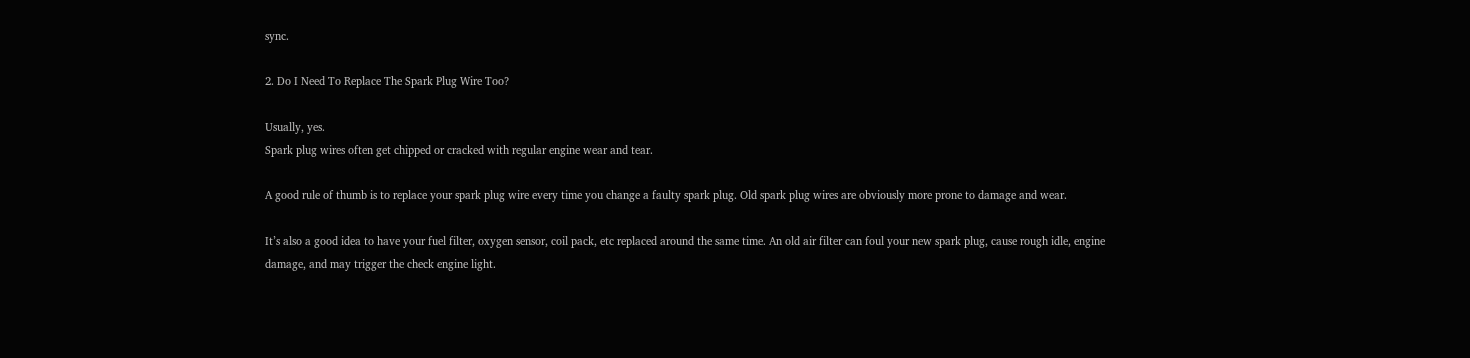sync.

2. Do I Need To Replace The Spark Plug Wire Too?

Usually, yes.
Spark plug wires often get chipped or cracked with regular engine wear and tear.

A good rule of thumb is to replace your spark plug wire every time you change a faulty spark plug. Old spark plug wires are obviously more prone to damage and wear.

It’s also a good idea to have your fuel filter, oxygen sensor, coil pack, etc replaced around the same time. An old air filter can foul your new spark plug, cause rough idle, engine damage, and may trigger the check engine light.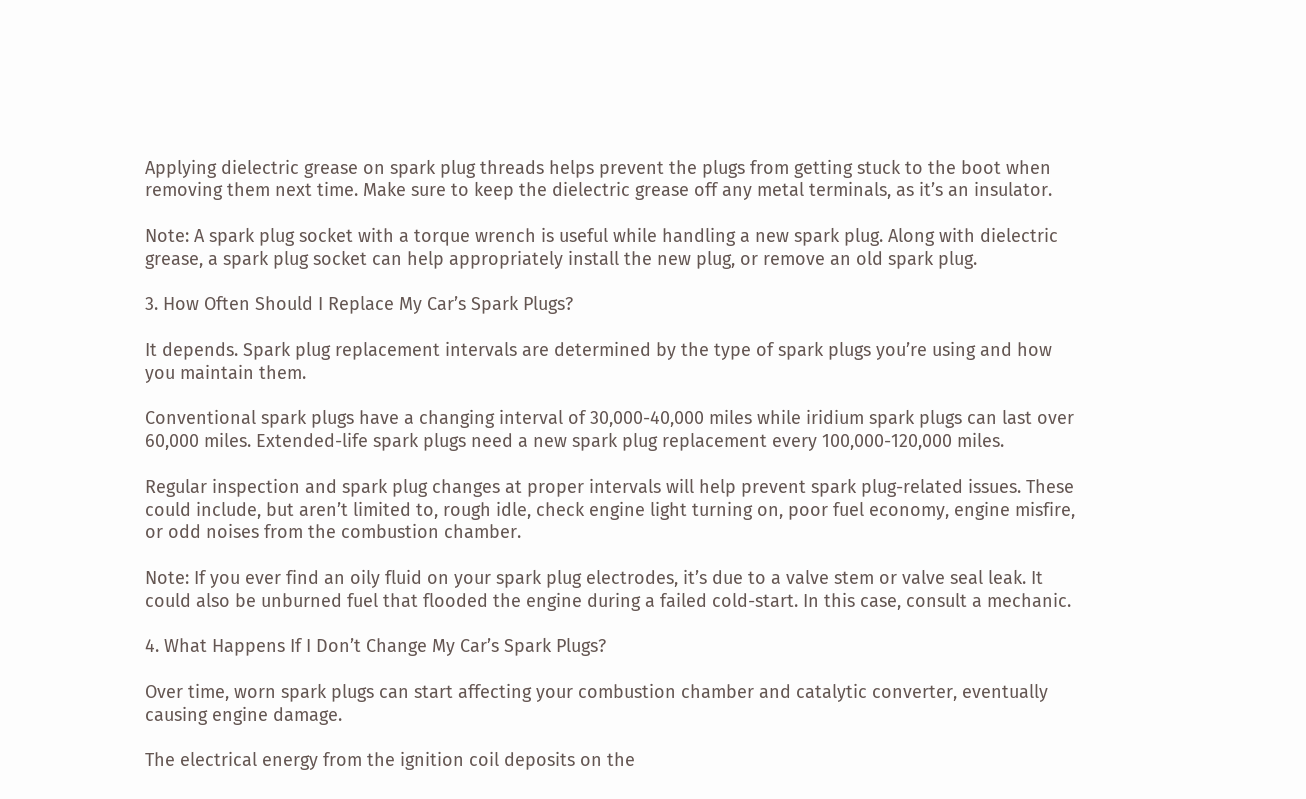Applying dielectric grease on spark plug threads helps prevent the plugs from getting stuck to the boot when removing them next time. Make sure to keep the dielectric grease off any metal terminals, as it’s an insulator.

Note: A spark plug socket with a torque wrench is useful while handling a new spark plug. Along with dielectric grease, a spark plug socket can help appropriately install the new plug, or remove an old spark plug.

3. How Often Should I Replace My Car’s Spark Plugs?

It depends. Spark plug replacement intervals are determined by the type of spark plugs you’re using and how you maintain them.

Conventional spark plugs have a changing interval of 30,000-40,000 miles while iridium spark plugs can last over 60,000 miles. Extended-life spark plugs need a new spark plug replacement every 100,000-120,000 miles.

Regular inspection and spark plug changes at proper intervals will help prevent spark plug-related issues. These could include, but aren’t limited to, rough idle, check engine light turning on, poor fuel economy, engine misfire, or odd noises from the combustion chamber.

Note: If you ever find an oily fluid on your spark plug electrodes, it’s due to a valve stem or valve seal leak. It could also be unburned fuel that flooded the engine during a failed cold-start. In this case, consult a mechanic.

4. What Happens If I Don’t Change My Car’s Spark Plugs?

Over time, worn spark plugs can start affecting your combustion chamber and catalytic converter, eventually causing engine damage.

The electrical energy from the ignition coil deposits on the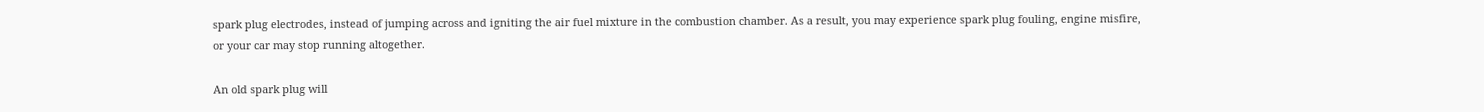spark plug electrodes, instead of jumping across and igniting the air fuel mixture in the combustion chamber. As a result, you may experience spark plug fouling, engine misfire, or your car may stop running altogether.

An old spark plug will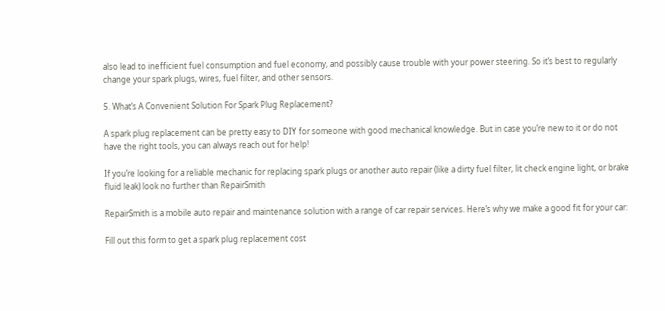also lead to inefficient fuel consumption and fuel economy, and possibly cause trouble with your power steering. So it’s best to regularly change your spark plugs, wires, fuel filter, and other sensors.

5. What’s A Convenient Solution For Spark Plug Replacement?

A spark plug replacement can be pretty easy to DIY for someone with good mechanical knowledge. But in case you’re new to it or do not have the right tools, you can always reach out for help!

If you’re looking for a reliable mechanic for replacing spark plugs or another auto repair (like a dirty fuel filter, lit check engine light, or brake fluid leak) look no further than RepairSmith

RepairSmith is a mobile auto repair and maintenance solution with a range of car repair services. Here’s why we make a good fit for your car:

Fill out this form to get a spark plug replacement cost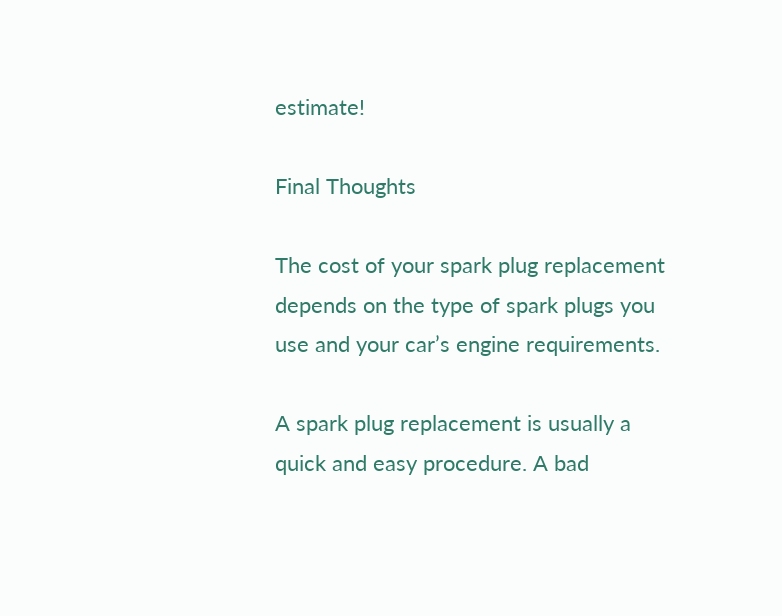estimate!

Final Thoughts

The cost of your spark plug replacement depends on the type of spark plugs you use and your car’s engine requirements.

A spark plug replacement is usually a quick and easy procedure. A bad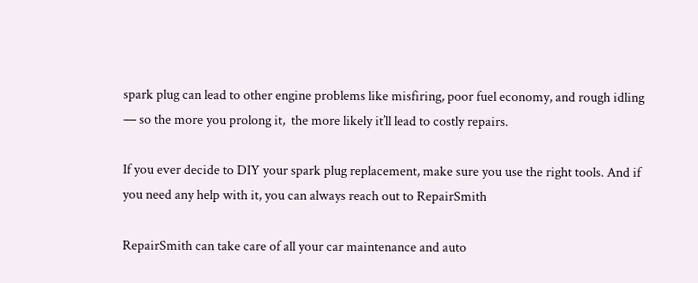spark plug can lead to other engine problems like misfiring, poor fuel economy, and rough idling — so the more you prolong it,  the more likely it’ll lead to costly repairs.

If you ever decide to DIY your spark plug replacement, make sure you use the right tools. And if you need any help with it, you can always reach out to RepairSmith

RepairSmith can take care of all your car maintenance and auto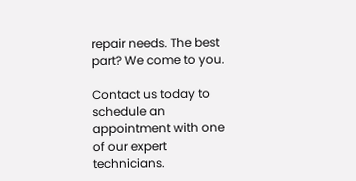repair needs. The best part? We come to you.

Contact us today to schedule an appointment with one of our expert technicians.